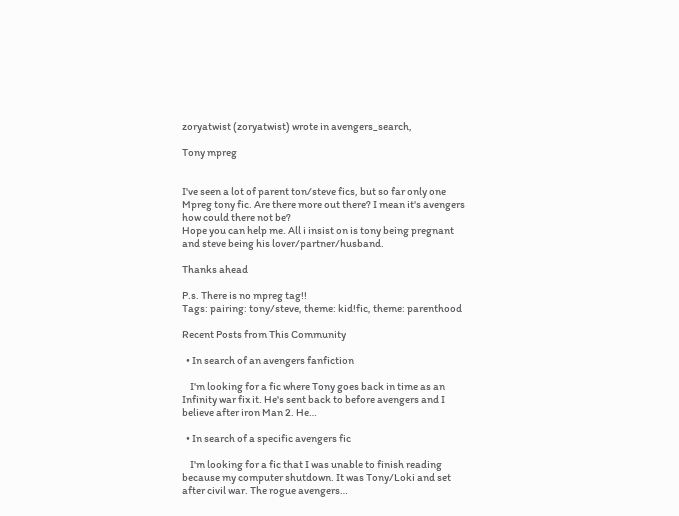zoryatwist (zoryatwist) wrote in avengers_search,

Tony mpreg


I've seen a lot of parent ton/steve fics, but so far only one
Mpreg tony fic. Are there more out there? I mean it's avengers how could there not be?
Hope you can help me. All i insist on is tony being pregnant and steve being his lover/partner/husband.

Thanks ahead

P.s. There is no mpreg tag!!
Tags: pairing: tony/steve, theme: kid!fic, theme: parenthood

Recent Posts from This Community

  • In search of an avengers fanfiction

    I'm looking for a fic where Tony goes back in time as an Infinity war fix it. He's sent back to before avengers and I believe after iron Man 2. He…

  • In search of a specific avengers fic

    I'm looking for a fic that I was unable to finish reading because my computer shutdown. It was Tony/Loki and set after civil war. The rogue avengers…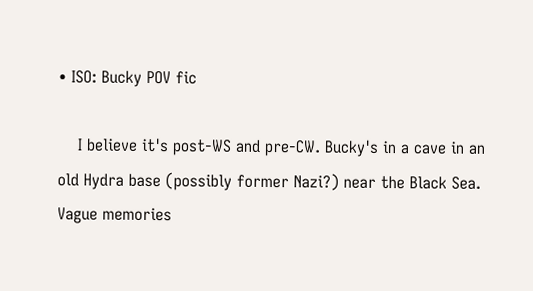• ISO: Bucky POV fic

    I believe it's post-WS and pre-CW. Bucky's in a cave in an old Hydra base (possibly former Nazi?) near the Black Sea. Vague memories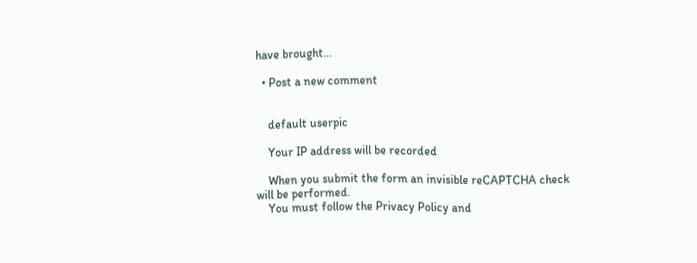have brought…

  • Post a new comment


    default userpic

    Your IP address will be recorded

    When you submit the form an invisible reCAPTCHA check will be performed.
    You must follow the Privacy Policy and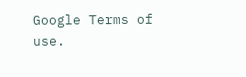Google Terms of use.